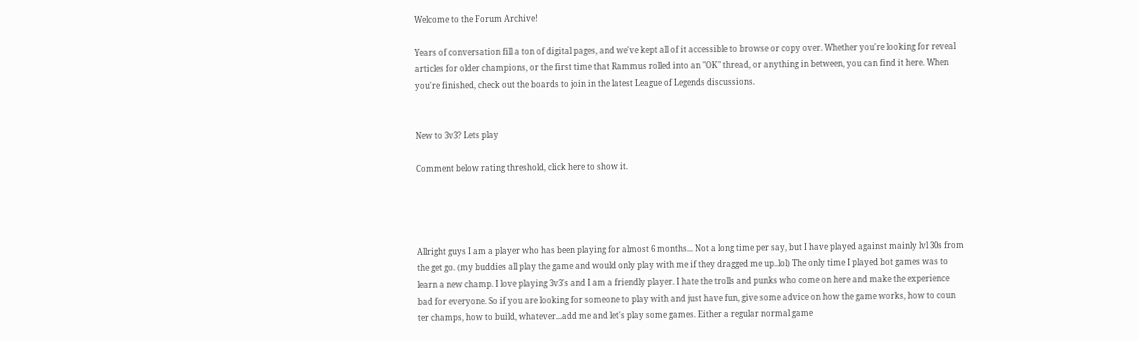Welcome to the Forum Archive!

Years of conversation fill a ton of digital pages, and we've kept all of it accessible to browse or copy over. Whether you're looking for reveal articles for older champions, or the first time that Rammus rolled into an "OK" thread, or anything in between, you can find it here. When you're finished, check out the boards to join in the latest League of Legends discussions.


New to 3v3? Lets play

Comment below rating threshold, click here to show it.




Allright guys I am a player who has been playing for almost 6 months... Not a long time per say, but I have played against mainly lvl 30s from the get go. (my buddies all play the game and would only play with me if they dragged me up..lol) The only time I played bot games was to learn a new champ. I love playing 3v3's and I am a friendly player. I hate the trolls and punks who come on here and make the experience bad for everyone. So if you are looking for someone to play with and just have fun, give some advice on how the game works, how to coun ter champs, how to build, whatever...add me and let's play some games. Either a regular normal game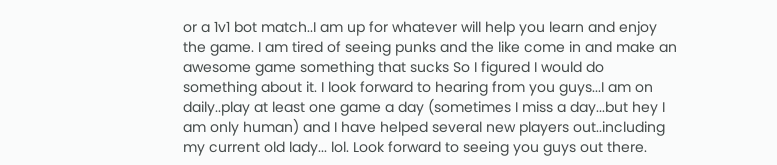or a 1v1 bot match..I am up for whatever will help you learn and enjoy the game. I am tired of seeing punks and the like come in and make an awesome game something that sucks So I figured I would do something about it. I look forward to hearing from you guys...I am on daily..play at least one game a day (sometimes I miss a day...but hey I am only human) and I have helped several new players out..including my current old lady... lol. Look forward to seeing you guys out there.